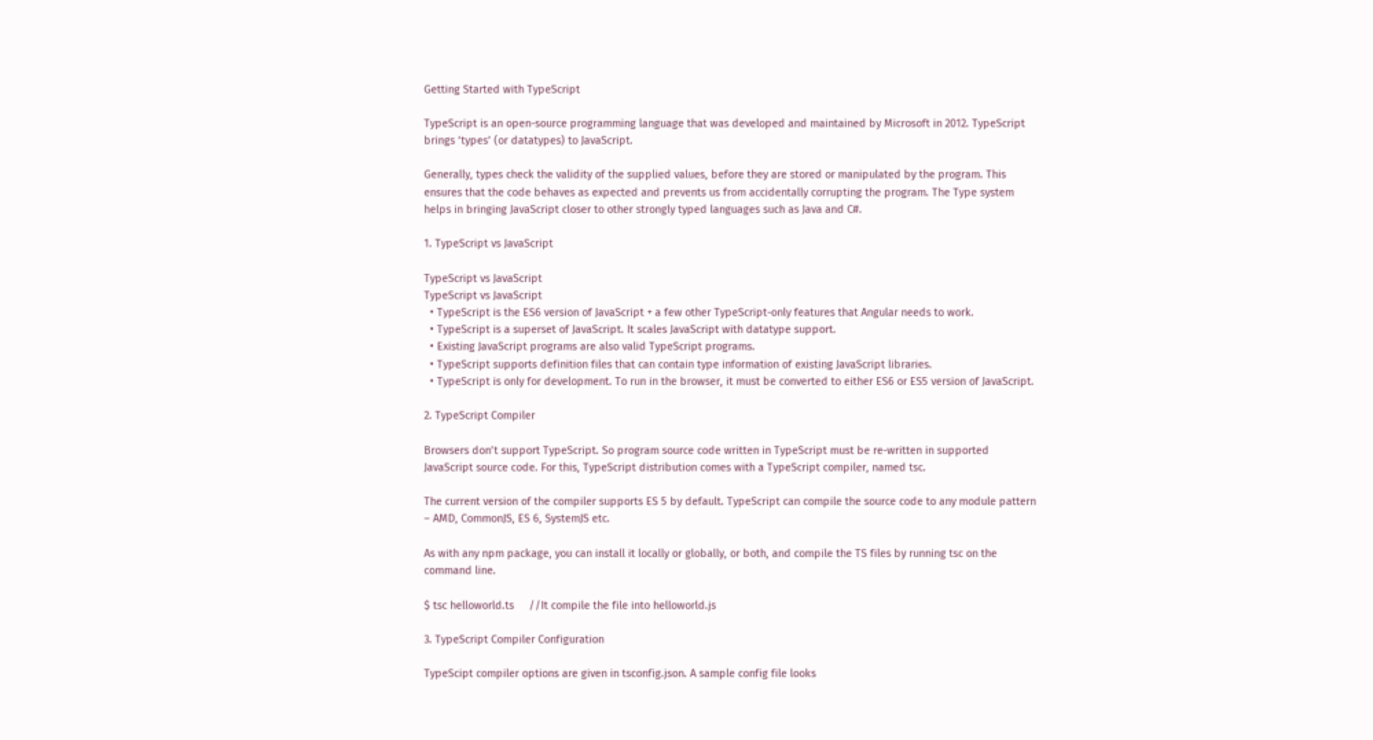Getting Started with TypeScript

TypeScript is an open-source programming language that was developed and maintained by Microsoft in 2012. TypeScript brings ‘types’ (or datatypes) to JavaScript.

Generally, types check the validity of the supplied values, before they are stored or manipulated by the program. This ensures that the code behaves as expected and prevents us from accidentally corrupting the program. The Type system helps in bringing JavaScript closer to other strongly typed languages such as Java and C#.

1. TypeScript vs JavaScript

TypeScript vs JavaScript
TypeScript vs JavaScript
  • TypeScript is the ES6 version of JavaScript + a few other TypeScript-only features that Angular needs to work.
  • TypeScript is a superset of JavaScript. It scales JavaScript with datatype support.
  • Existing JavaScript programs are also valid TypeScript programs.
  • TypeScript supports definition files that can contain type information of existing JavaScript libraries.
  • TypeScript is only for development. To run in the browser, it must be converted to either ES6 or ES5 version of JavaScript.

2. TypeScript Compiler

Browsers don’t support TypeScript. So program source code written in TypeScript must be re-written in supported JavaScript source code. For this, TypeScript distribution comes with a TypeScript compiler, named tsc.

The current version of the compiler supports ES 5 by default. TypeScript can compile the source code to any module pattern – AMD, CommonJS, ES 6, SystemJS etc.

As with any npm package, you can install it locally or globally, or both, and compile the TS files by running tsc on the command line.

$ tsc helloworld.ts     //It compile the file into helloworld.js

3. TypeScript Compiler Configuration

TypeScipt compiler options are given in tsconfig.json. A sample config file looks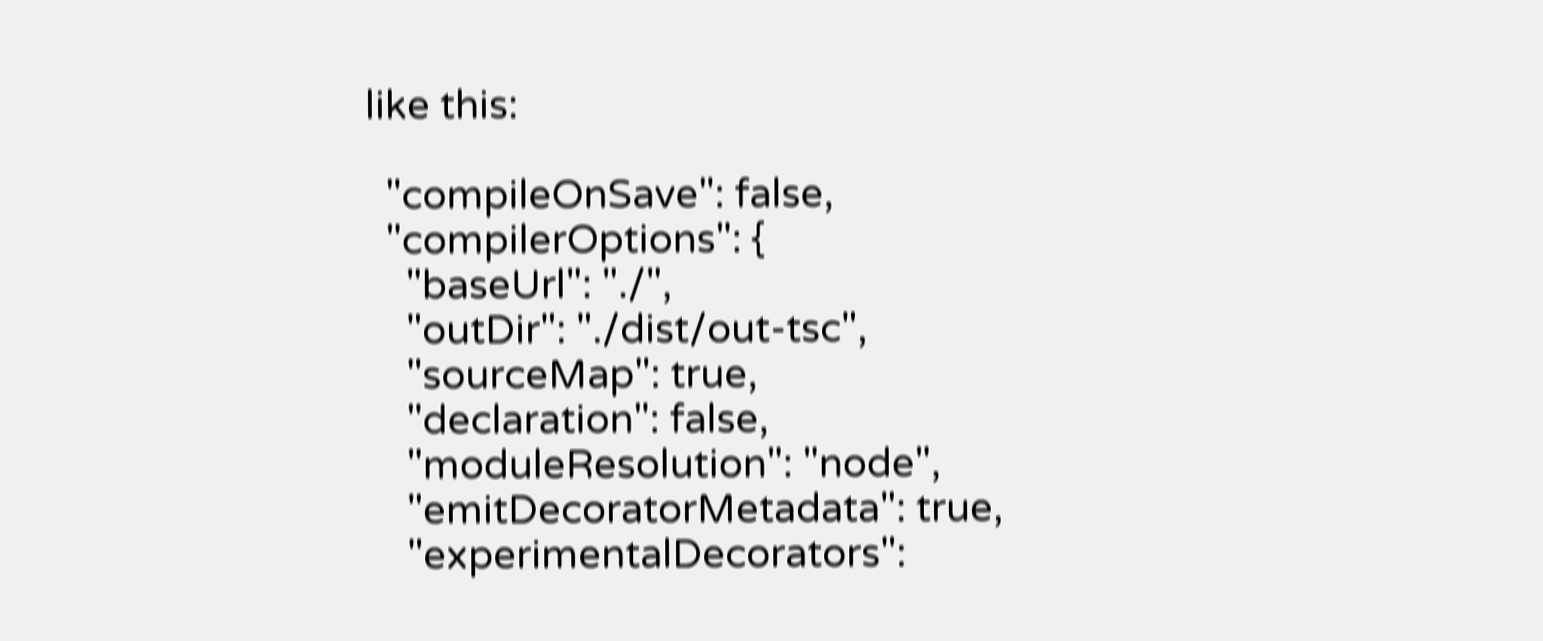like this:

  "compileOnSave": false,
  "compilerOptions": {
    "baseUrl": "./",
    "outDir": "./dist/out-tsc",
    "sourceMap": true,
    "declaration": false,
    "moduleResolution": "node",
    "emitDecoratorMetadata": true,
    "experimentalDecorators":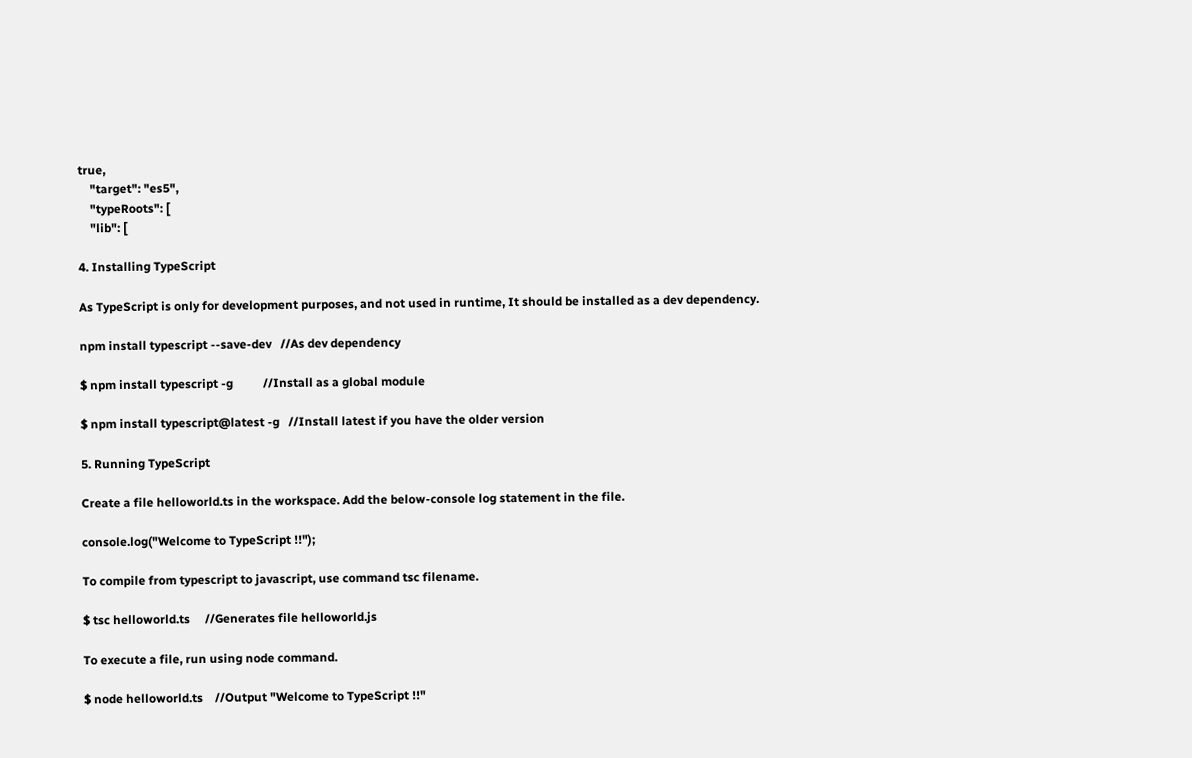true,
    "target": "es5",
    "typeRoots": [
    "lib": [

4. Installing TypeScript

As TypeScript is only for development purposes, and not used in runtime, It should be installed as a dev dependency.

npm install typescript --save-dev   //As dev dependency

$ npm install typescript -g          //Install as a global module

$ npm install typescript@latest -g   //Install latest if you have the older version

5. Running TypeScript

Create a file helloworld.ts in the workspace. Add the below-console log statement in the file.

console.log("Welcome to TypeScript !!");

To compile from typescript to javascript, use command tsc filename.

$ tsc helloworld.ts     //Generates file helloworld.js

To execute a file, run using node command.

$ node helloworld.ts    //Output "Welcome to TypeScript !!"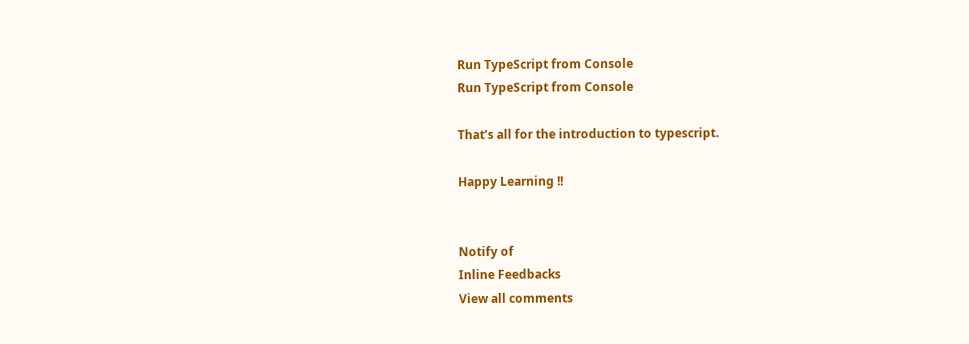Run TypeScript from Console
Run TypeScript from Console

That’s all for the introduction to typescript.

Happy Learning !!


Notify of
Inline Feedbacks
View all comments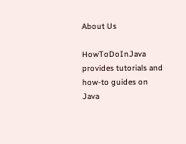About Us

HowToDoInJava provides tutorials and how-to guides on Java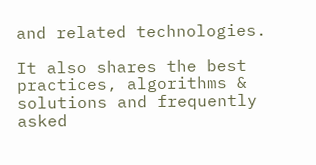and related technologies.

It also shares the best practices, algorithms & solutions and frequently asked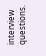interview questions.